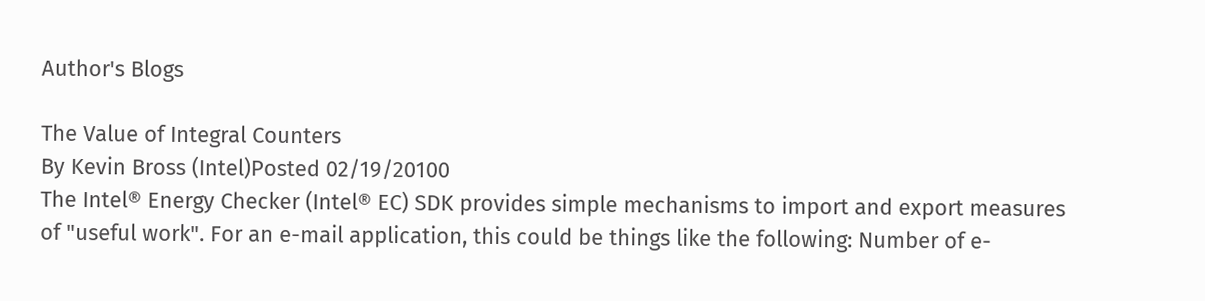Author's Blogs

The Value of Integral Counters
By Kevin Bross (Intel)Posted 02/19/20100
The Intel® Energy Checker (Intel® EC) SDK provides simple mechanisms to import and export measures of "useful work". For an e-mail application, this could be things like the following: Number of e-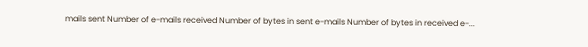mails sent Number of e-mails received Number of bytes in sent e-mails Number of bytes in received e-...